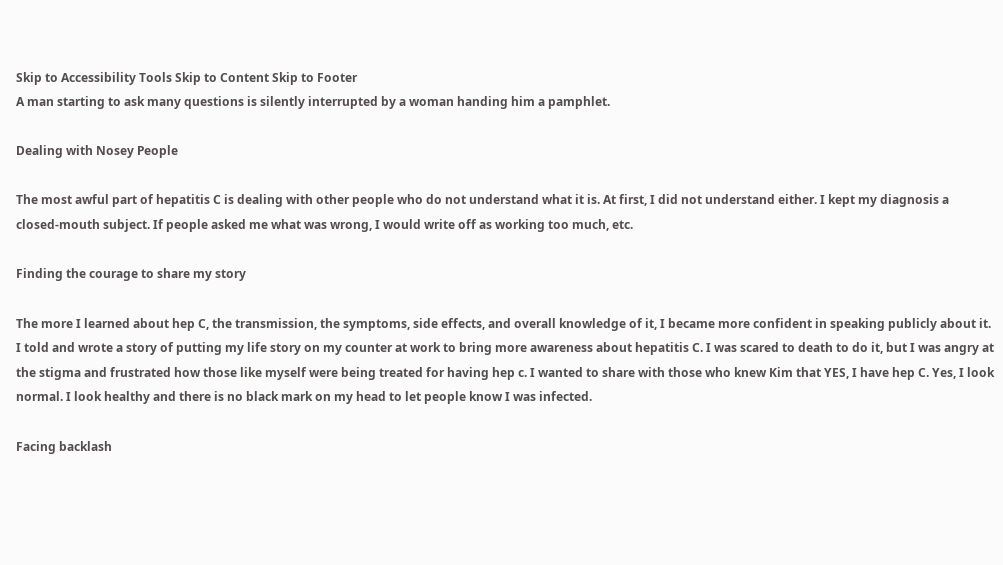Skip to Accessibility Tools Skip to Content Skip to Footer
A man starting to ask many questions is silently interrupted by a woman handing him a pamphlet.

Dealing with Nosey People

The most awful part of hepatitis C is dealing with other people who do not understand what it is. At first, I did not understand either. I kept my diagnosis a closed-mouth subject. If people asked me what was wrong, I would write off as working too much, etc.

Finding the courage to share my story

The more I learned about hep C, the transmission, the symptoms, side effects, and overall knowledge of it, I became more confident in speaking publicly about it. I told and wrote a story of putting my life story on my counter at work to bring more awareness about hepatitis C. I was scared to death to do it, but I was angry at the stigma and frustrated how those like myself were being treated for having hep c. I wanted to share with those who knew Kim that YES, I have hep C. Yes, I look normal. I look healthy and there is no black mark on my head to let people know I was infected.

Facing backlash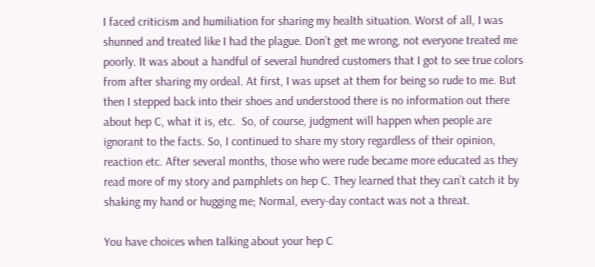I faced criticism and humiliation for sharing my health situation. Worst of all, I was shunned and treated like I had the plague. Don’t get me wrong, not everyone treated me poorly. It was about a handful of several hundred customers that I got to see true colors from after sharing my ordeal. At first, I was upset at them for being so rude to me. But then I stepped back into their shoes and understood there is no information out there about hep C, what it is, etc.  So, of course, judgment will happen when people are ignorant to the facts. So, I continued to share my story regardless of their opinion, reaction etc. After several months, those who were rude became more educated as they read more of my story and pamphlets on hep C. They learned that they can’t catch it by shaking my hand or hugging me; Normal, every-day contact was not a threat.

You have choices when talking about your hep C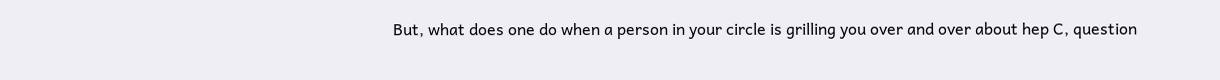But, what does one do when a person in your circle is grilling you over and over about hep C, question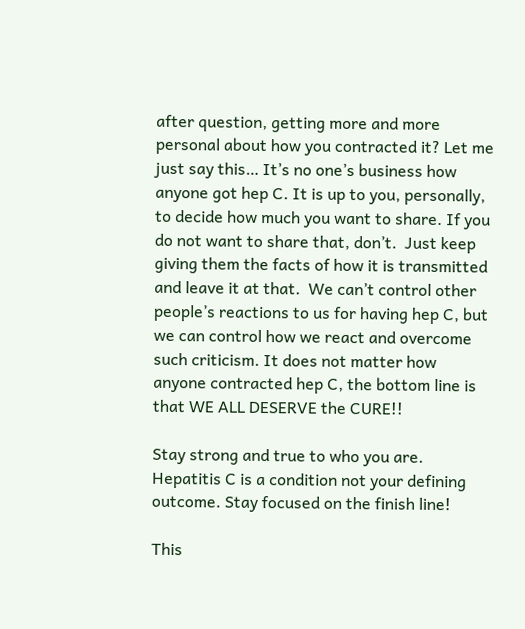after question, getting more and more personal about how you contracted it? Let me just say this… It’s no one’s business how anyone got hep C. It is up to you, personally, to decide how much you want to share. If you do not want to share that, don’t.  Just keep giving them the facts of how it is transmitted and leave it at that.  We can’t control other people’s reactions to us for having hep C, but we can control how we react and overcome such criticism. It does not matter how anyone contracted hep C, the bottom line is that WE ALL DESERVE the CURE!!

Stay strong and true to who you are. Hepatitis C is a condition not your defining outcome. Stay focused on the finish line!

This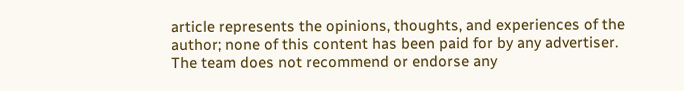article represents the opinions, thoughts, and experiences of the author; none of this content has been paid for by any advertiser. The team does not recommend or endorse any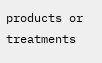products or treatments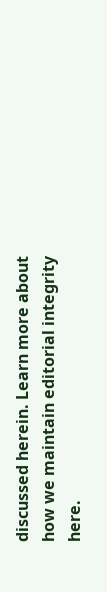discussed herein. Learn more about how we maintain editorial integrity here.